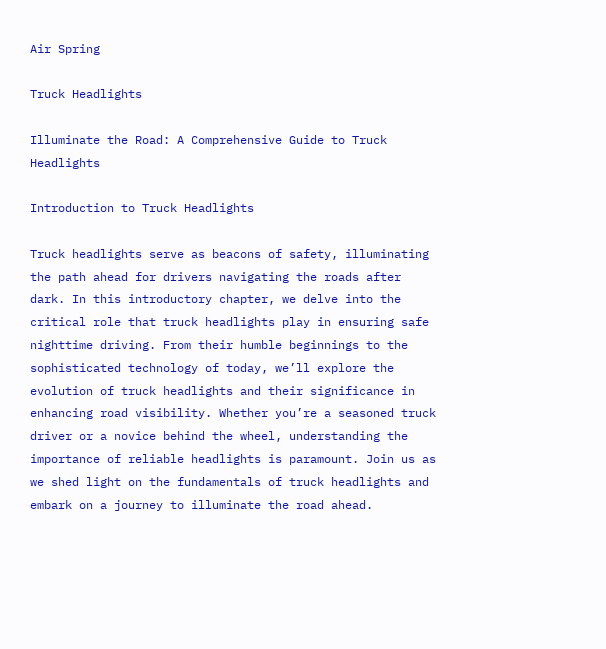Air Spring

Truck Headlights

Illuminate the Road: A Comprehensive Guide to Truck Headlights

Introduction to Truck Headlights

Truck headlights serve as beacons of safety, illuminating the path ahead for drivers navigating the roads after dark. In this introductory chapter, we delve into the critical role that truck headlights play in ensuring safe nighttime driving. From their humble beginnings to the sophisticated technology of today, we’ll explore the evolution of truck headlights and their significance in enhancing road visibility. Whether you’re a seasoned truck driver or a novice behind the wheel, understanding the importance of reliable headlights is paramount. Join us as we shed light on the fundamentals of truck headlights and embark on a journey to illuminate the road ahead.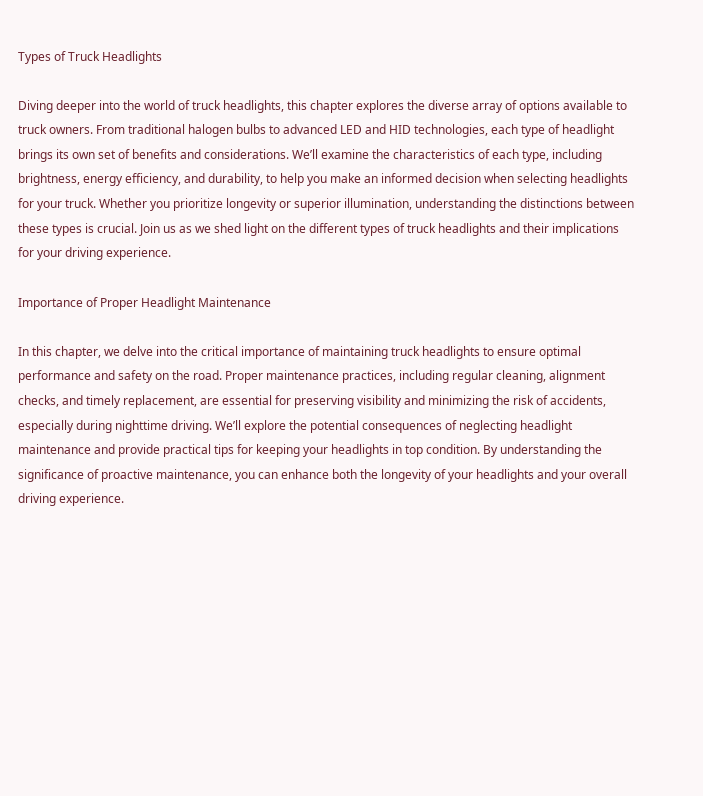Types of Truck Headlights

Diving deeper into the world of truck headlights, this chapter explores the diverse array of options available to truck owners. From traditional halogen bulbs to advanced LED and HID technologies, each type of headlight brings its own set of benefits and considerations. We’ll examine the characteristics of each type, including brightness, energy efficiency, and durability, to help you make an informed decision when selecting headlights for your truck. Whether you prioritize longevity or superior illumination, understanding the distinctions between these types is crucial. Join us as we shed light on the different types of truck headlights and their implications for your driving experience.

Importance of Proper Headlight Maintenance

In this chapter, we delve into the critical importance of maintaining truck headlights to ensure optimal performance and safety on the road. Proper maintenance practices, including regular cleaning, alignment checks, and timely replacement, are essential for preserving visibility and minimizing the risk of accidents, especially during nighttime driving. We’ll explore the potential consequences of neglecting headlight maintenance and provide practical tips for keeping your headlights in top condition. By understanding the significance of proactive maintenance, you can enhance both the longevity of your headlights and your overall driving experience.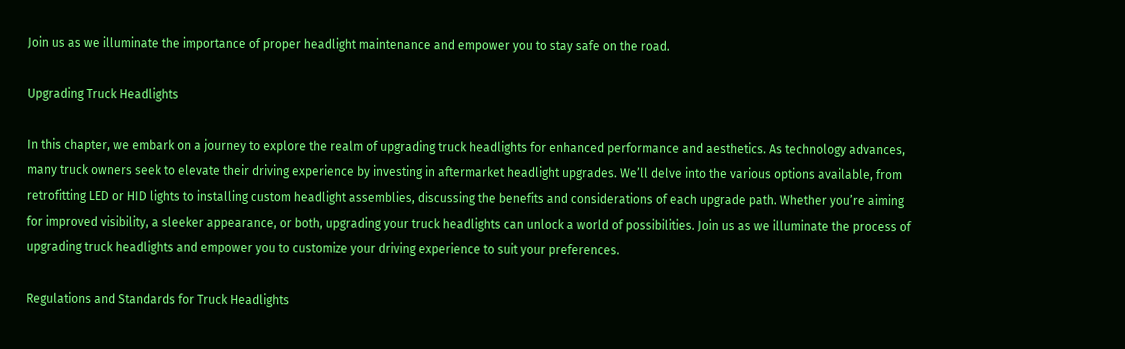Join us as we illuminate the importance of proper headlight maintenance and empower you to stay safe on the road.

Upgrading Truck Headlights

In this chapter, we embark on a journey to explore the realm of upgrading truck headlights for enhanced performance and aesthetics. As technology advances, many truck owners seek to elevate their driving experience by investing in aftermarket headlight upgrades. We’ll delve into the various options available, from retrofitting LED or HID lights to installing custom headlight assemblies, discussing the benefits and considerations of each upgrade path. Whether you’re aiming for improved visibility, a sleeker appearance, or both, upgrading your truck headlights can unlock a world of possibilities. Join us as we illuminate the process of upgrading truck headlights and empower you to customize your driving experience to suit your preferences.

Regulations and Standards for Truck Headlights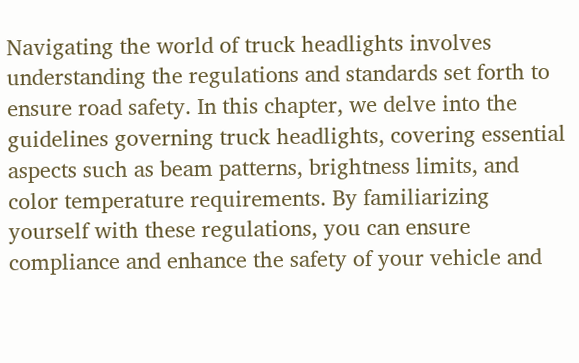Navigating the world of truck headlights involves understanding the regulations and standards set forth to ensure road safety. In this chapter, we delve into the guidelines governing truck headlights, covering essential aspects such as beam patterns, brightness limits, and color temperature requirements. By familiarizing yourself with these regulations, you can ensure compliance and enhance the safety of your vehicle and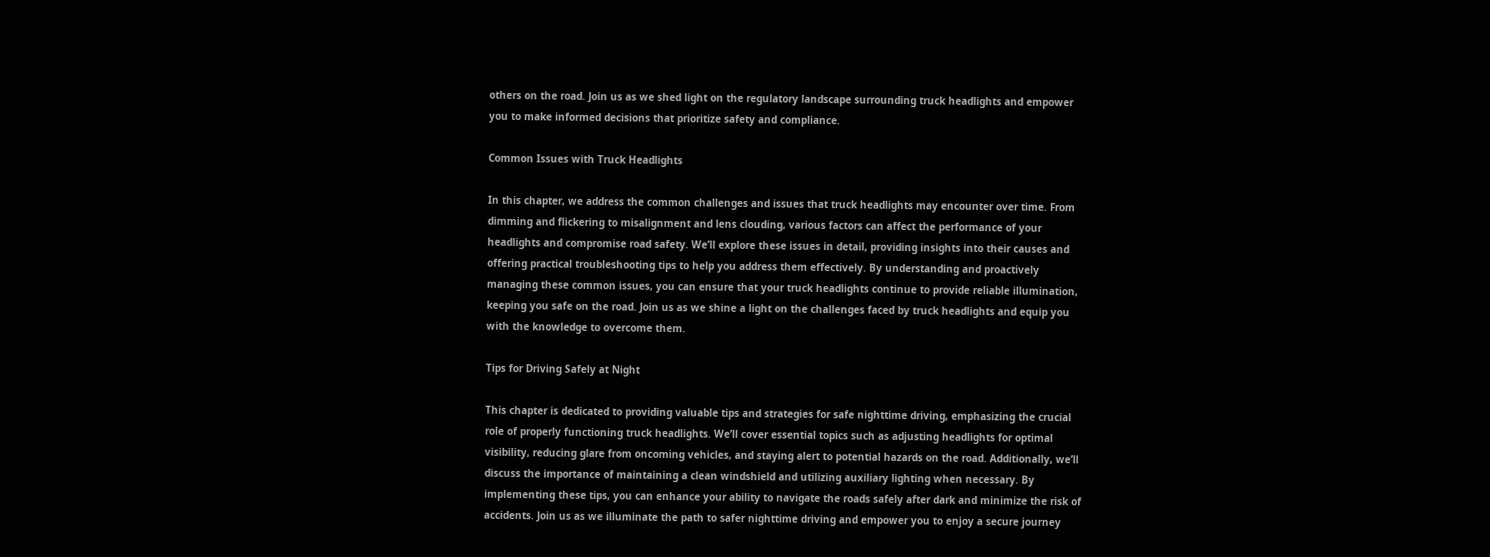others on the road. Join us as we shed light on the regulatory landscape surrounding truck headlights and empower you to make informed decisions that prioritize safety and compliance.

Common Issues with Truck Headlights

In this chapter, we address the common challenges and issues that truck headlights may encounter over time. From dimming and flickering to misalignment and lens clouding, various factors can affect the performance of your headlights and compromise road safety. We’ll explore these issues in detail, providing insights into their causes and offering practical troubleshooting tips to help you address them effectively. By understanding and proactively managing these common issues, you can ensure that your truck headlights continue to provide reliable illumination, keeping you safe on the road. Join us as we shine a light on the challenges faced by truck headlights and equip you with the knowledge to overcome them.

Tips for Driving Safely at Night

This chapter is dedicated to providing valuable tips and strategies for safe nighttime driving, emphasizing the crucial role of properly functioning truck headlights. We’ll cover essential topics such as adjusting headlights for optimal visibility, reducing glare from oncoming vehicles, and staying alert to potential hazards on the road. Additionally, we’ll discuss the importance of maintaining a clean windshield and utilizing auxiliary lighting when necessary. By implementing these tips, you can enhance your ability to navigate the roads safely after dark and minimize the risk of accidents. Join us as we illuminate the path to safer nighttime driving and empower you to enjoy a secure journey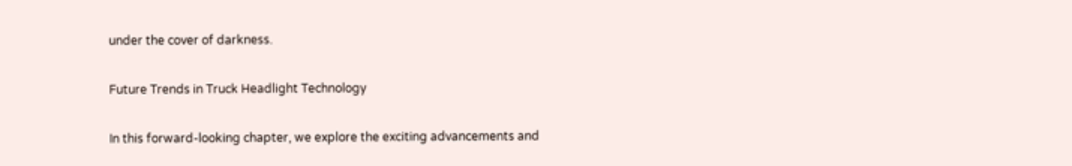under the cover of darkness.

Future Trends in Truck Headlight Technology

In this forward-looking chapter, we explore the exciting advancements and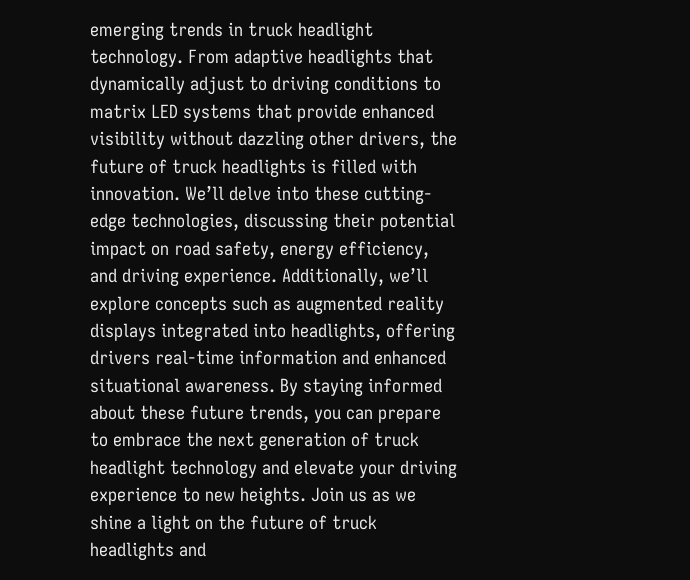emerging trends in truck headlight technology. From adaptive headlights that dynamically adjust to driving conditions to matrix LED systems that provide enhanced visibility without dazzling other drivers, the future of truck headlights is filled with innovation. We’ll delve into these cutting-edge technologies, discussing their potential impact on road safety, energy efficiency, and driving experience. Additionally, we’ll explore concepts such as augmented reality displays integrated into headlights, offering drivers real-time information and enhanced situational awareness. By staying informed about these future trends, you can prepare to embrace the next generation of truck headlight technology and elevate your driving experience to new heights. Join us as we shine a light on the future of truck headlights and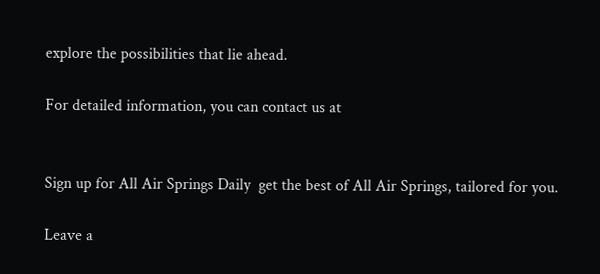explore the possibilities that lie ahead.

For detailed information, you can contact us at


Sign up for All Air Springs Daily  get the best of All Air Springs, tailored for you.

Leave a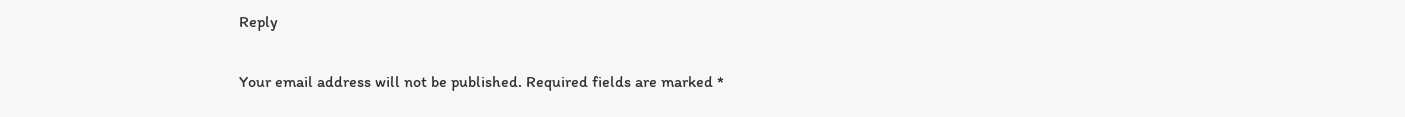Reply

Your email address will not be published. Required fields are marked *